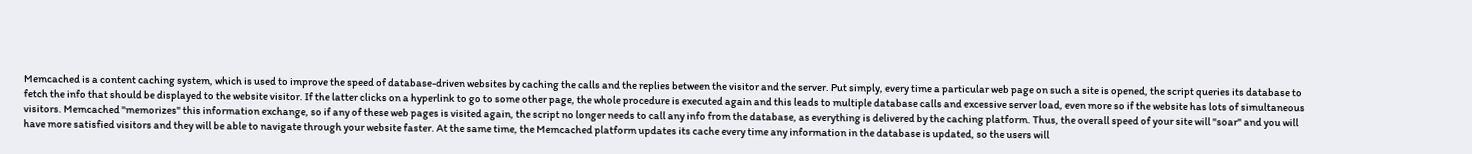Memcached is a content caching system, which is used to improve the speed of database-driven websites by caching the calls and the replies between the visitor and the server. Put simply, every time a particular web page on such a site is opened, the script queries its database to fetch the info that should be displayed to the website visitor. If the latter clicks on a hyperlink to go to some other page, the whole procedure is executed again and this leads to multiple database calls and excessive server load, even more so if the website has lots of simultaneous visitors. Memcached "memorizes" this information exchange, so if any of these web pages is visited again, the script no longer needs to call any info from the database, as everything is delivered by the caching platform. Thus, the overall speed of your site will "soar" and you will have more satisfied visitors and they will be able to navigate through your website faster. At the same time, the Memcached platform updates its cache every time any information in the database is updated, so the users will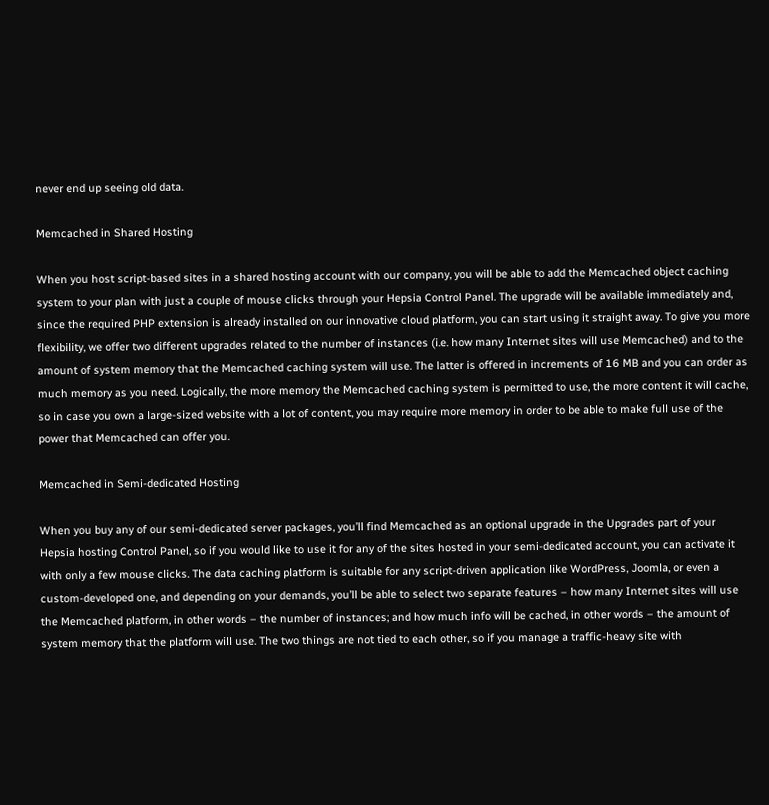never end up seeing old data.

Memcached in Shared Hosting

When you host script-based sites in a shared hosting account with our company, you will be able to add the Memcached object caching system to your plan with just a couple of mouse clicks through your Hepsia Control Panel. The upgrade will be available immediately and, since the required PHP extension is already installed on our innovative cloud platform, you can start using it straight away. To give you more flexibility, we offer two different upgrades related to the number of instances (i.e. how many Internet sites will use Memcached) and to the amount of system memory that the Memcached caching system will use. The latter is offered in increments of 16 MB and you can order as much memory as you need. Logically, the more memory the Memcached caching system is permitted to use, the more content it will cache, so in case you own a large-sized website with a lot of content, you may require more memory in order to be able to make full use of the power that Memcached can offer you.

Memcached in Semi-dedicated Hosting

When you buy any of our semi-dedicated server packages, you’ll find Memcached as an optional upgrade in the Upgrades part of your Hepsia hosting Control Panel, so if you would like to use it for any of the sites hosted in your semi-dedicated account, you can activate it with only a few mouse clicks. The data caching platform is suitable for any script-driven application like WordPress, Joomla, or even a custom-developed one, and depending on your demands, you’ll be able to select two separate features – how many Internet sites will use the Memcached platform, in other words – the number of instances; and how much info will be cached, in other words – the amount of system memory that the platform will use. The two things are not tied to each other, so if you manage a traffic-heavy site with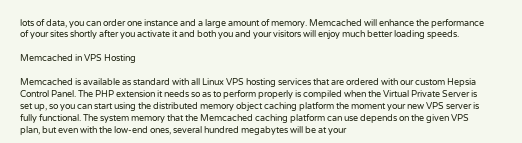lots of data, you can order one instance and a large amount of memory. Memcached will enhance the performance of your sites shortly after you activate it and both you and your visitors will enjoy much better loading speeds.

Memcached in VPS Hosting

Memcached is available as standard with all Linux VPS hosting services that are ordered with our custom Hepsia Control Panel. The PHP extension it needs so as to perform properly is compiled when the Virtual Private Server is set up, so you can start using the distributed memory object caching platform the moment your new VPS server is fully functional. The system memory that the Memcached caching platform can use depends on the given VPS plan, but even with the low-end ones, several hundred megabytes will be at your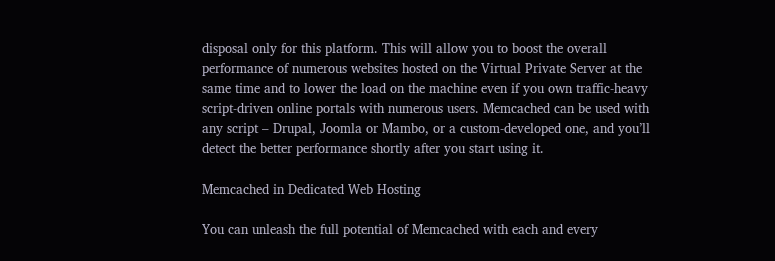disposal only for this platform. This will allow you to boost the overall performance of numerous websites hosted on the Virtual Private Server at the same time and to lower the load on the machine even if you own traffic-heavy script-driven online portals with numerous users. Memcached can be used with any script – Drupal, Joomla or Mambo, or a custom-developed one, and you’ll detect the better performance shortly after you start using it.

Memcached in Dedicated Web Hosting

You can unleash the full potential of Memcached with each and every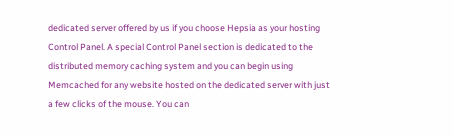dedicated server offered by us if you choose Hepsia as your hosting Control Panel. A special Control Panel section is dedicated to the distributed memory caching system and you can begin using Memcached for any website hosted on the dedicated server with just a few clicks of the mouse. You can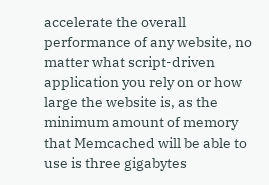accelerate the overall performance of any website, no matter what script-driven application you rely on or how large the website is, as the minimum amount of memory that Memcached will be able to use is three gigabytes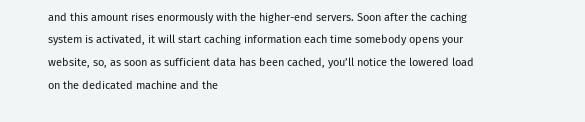and this amount rises enormously with the higher-end servers. Soon after the caching system is activated, it will start caching information each time somebody opens your website, so, as soon as sufficient data has been cached, you’ll notice the lowered load on the dedicated machine and the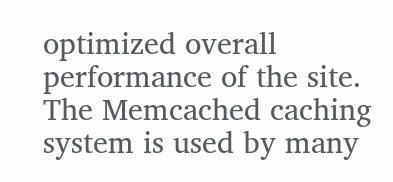optimized overall performance of the site. The Memcached caching system is used by many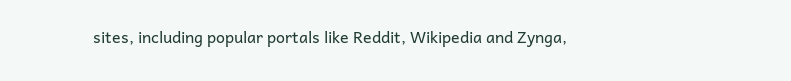sites, including popular portals like Reddit, Wikipedia and Zynga,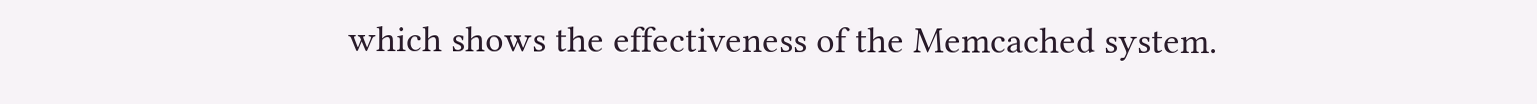which shows the effectiveness of the Memcached system.